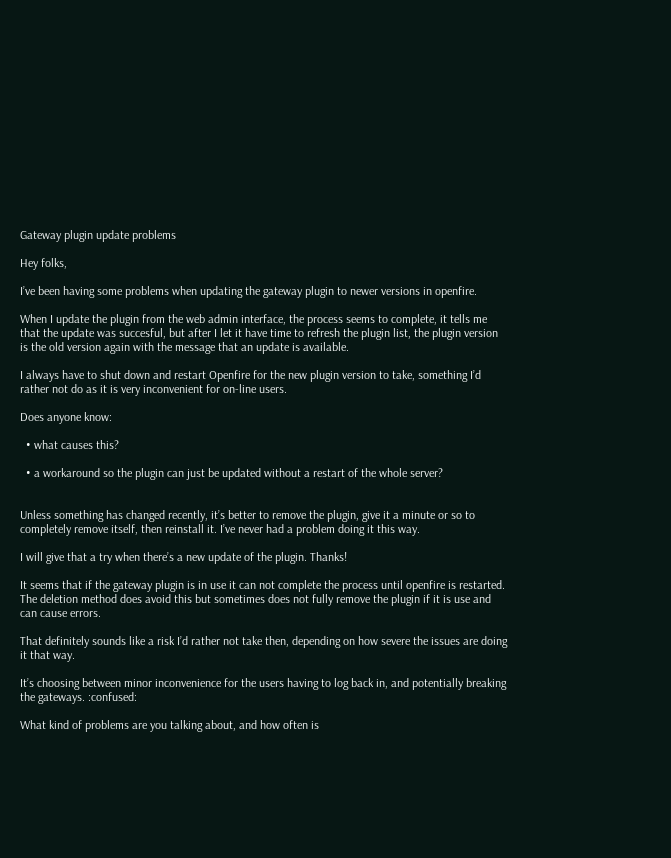Gateway plugin update problems

Hey folks,

I’ve been having some problems when updating the gateway plugin to newer versions in openfire.

When I update the plugin from the web admin interface, the process seems to complete, it tells me that the update was succesful, but after I let it have time to refresh the plugin list, the plugin version is the old version again with the message that an update is available.

I always have to shut down and restart Openfire for the new plugin version to take, something I’d rather not do as it is very inconvenient for on-line users.

Does anyone know:

  • what causes this?

  • a workaround so the plugin can just be updated without a restart of the whole server?


Unless something has changed recently, it’s better to remove the plugin, give it a minute or so to completely remove itself, then reinstall it. I’ve never had a problem doing it this way.

I will give that a try when there’s a new update of the plugin. Thanks!

It seems that if the gateway plugin is in use it can not complete the process until openfire is restarted. The deletion method does avoid this but sometimes does not fully remove the plugin if it is use and can cause errors.

That definitely sounds like a risk I’d rather not take then, depending on how severe the issues are doing it that way.

It’s choosing between minor inconvenience for the users having to log back in, and potentially breaking the gateways. :confused:

What kind of problems are you talking about, and how often is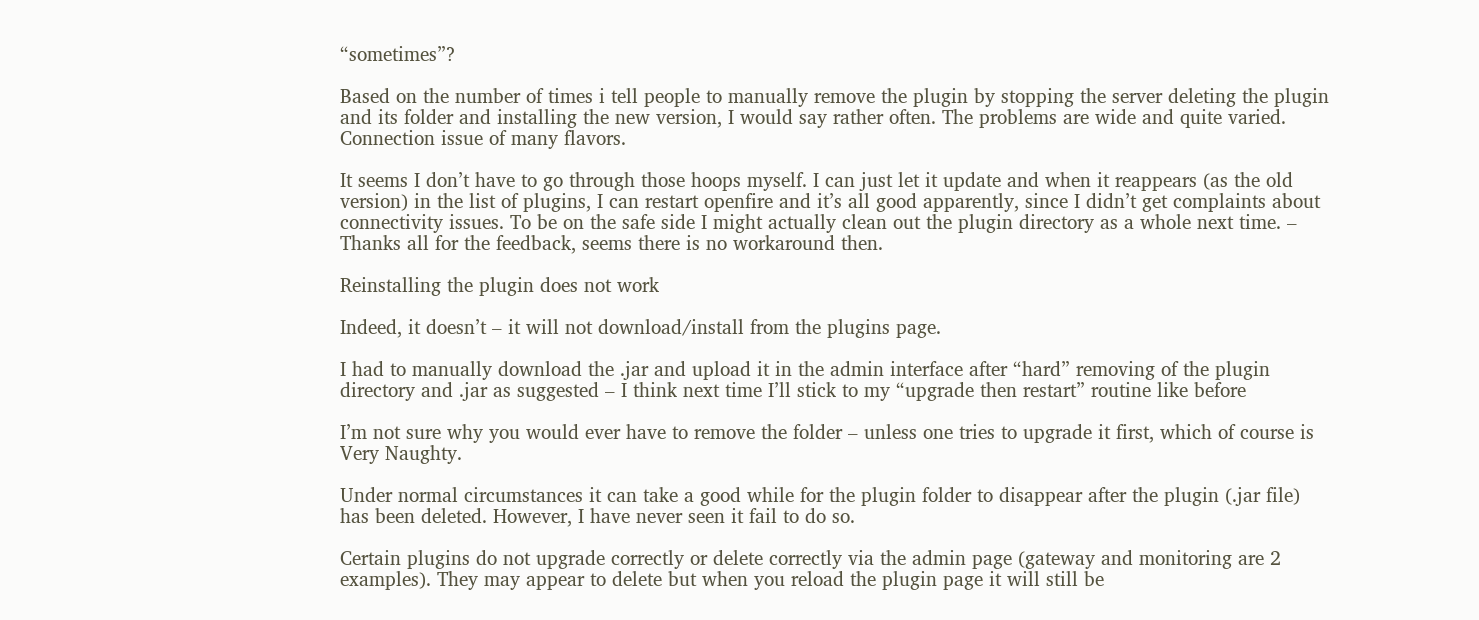“sometimes”?

Based on the number of times i tell people to manually remove the plugin by stopping the server deleting the plugin and its folder and installing the new version, I would say rather often. The problems are wide and quite varied. Connection issue of many flavors.

It seems I don’t have to go through those hoops myself. I can just let it update and when it reappears (as the old version) in the list of plugins, I can restart openfire and it’s all good apparently, since I didn’t get complaints about connectivity issues. To be on the safe side I might actually clean out the plugin directory as a whole next time. – Thanks all for the feedback, seems there is no workaround then.

Reinstalling the plugin does not work

Indeed, it doesn’t – it will not download/install from the plugins page.

I had to manually download the .jar and upload it in the admin interface after “hard” removing of the plugin directory and .jar as suggested – I think next time I’ll stick to my “upgrade then restart” routine like before

I’m not sure why you would ever have to remove the folder – unless one tries to upgrade it first, which of course is Very Naughty.

Under normal circumstances it can take a good while for the plugin folder to disappear after the plugin (.jar file) has been deleted. However, I have never seen it fail to do so.

Certain plugins do not upgrade correctly or delete correctly via the admin page (gateway and monitoring are 2 examples). They may appear to delete but when you reload the plugin page it will still be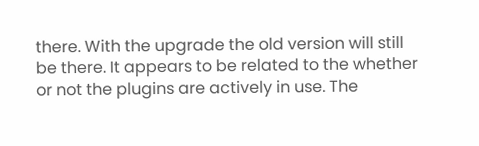there. With the upgrade the old version will still be there. It appears to be related to the whether or not the plugins are actively in use. The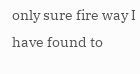only sure fire way I have found to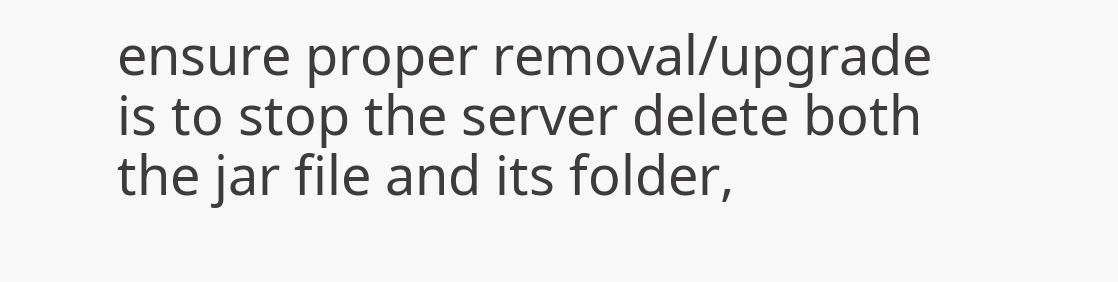ensure proper removal/upgrade is to stop the server delete both the jar file and its folder,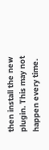then install the new plugin. This may not happen every time.